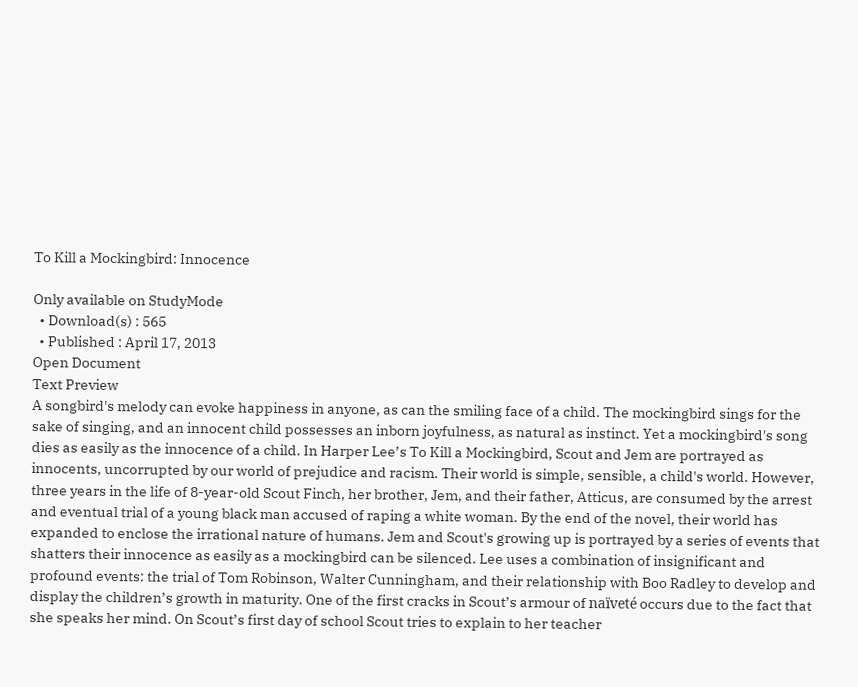To Kill a Mockingbird: Innocence

Only available on StudyMode
  • Download(s) : 565
  • Published : April 17, 2013
Open Document
Text Preview
A songbird's melody can evoke happiness in anyone, as can the smiling face of a child. The mockingbird sings for the sake of singing, and an innocent child possesses an inborn joyfulness, as natural as instinct. Yet a mockingbird's song dies as easily as the innocence of a child. In Harper Lee’s To Kill a Mockingbird, Scout and Jem are portrayed as innocents, uncorrupted by our world of prejudice and racism. Their world is simple, sensible, a child's world. However, three years in the life of 8-year-old Scout Finch, her brother, Jem, and their father, Atticus, are consumed by the arrest and eventual trial of a young black man accused of raping a white woman. By the end of the novel, their world has expanded to enclose the irrational nature of humans. Jem and Scout's growing up is portrayed by a series of events that shatters their innocence as easily as a mockingbird can be silenced. Lee uses a combination of insignificant and profound events: the trial of Tom Robinson, Walter Cunningham, and their relationship with Boo Radley to develop and display the children’s growth in maturity. One of the first cracks in Scout’s armour of naïveté occurs due to the fact that she speaks her mind. On Scout’s first day of school Scout tries to explain to her teacher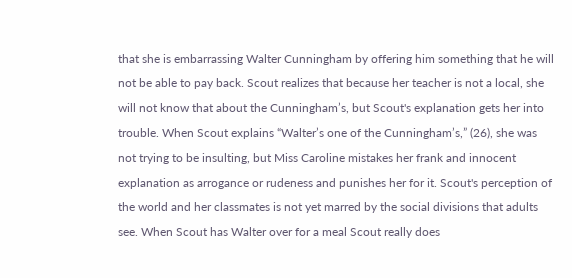that she is embarrassing Walter Cunningham by offering him something that he will not be able to pay back. Scout realizes that because her teacher is not a local, she will not know that about the Cunningham’s, but Scout's explanation gets her into trouble. When Scout explains “Walter’s one of the Cunningham’s,” (26), she was not trying to be insulting, but Miss Caroline mistakes her frank and innocent explanation as arrogance or rudeness and punishes her for it. Scout's perception of the world and her classmates is not yet marred by the social divisions that adults see. When Scout has Walter over for a meal Scout really does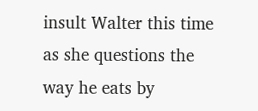insult Walter this time as she questions the way he eats by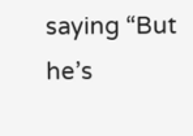saying “But he’s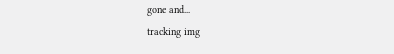gone and...
tracking img